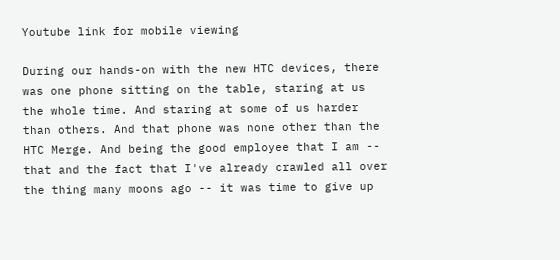Youtube link for mobile viewing

During our hands-on with the new HTC devices, there was one phone sitting on the table, staring at us the whole time. And staring at some of us harder than others. And that phone was none other than the HTC Merge. And being the good employee that I am -- that and the fact that I've already crawled all over the thing many moons ago -- it was time to give up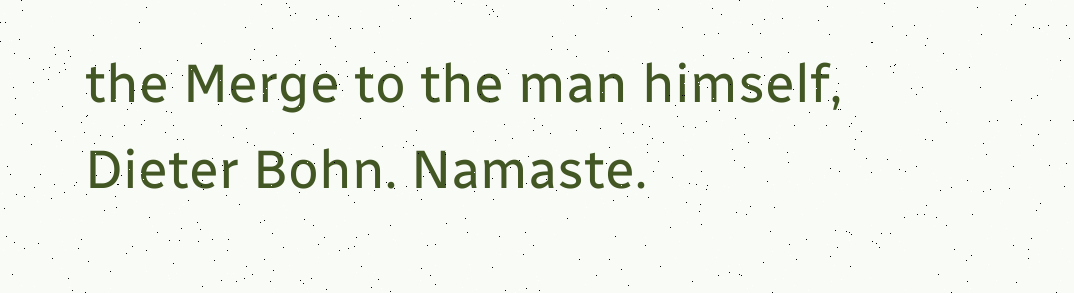the Merge to the man himself, Dieter Bohn. Namaste.